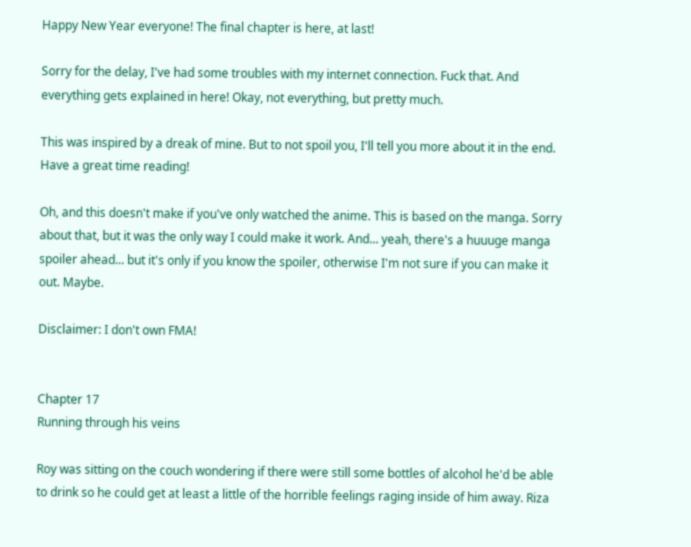Happy New Year everyone! The final chapter is here, at last!

Sorry for the delay, I've had some troubles with my internet connection. Fuck that. And everything gets explained in here! Okay, not everything, but pretty much.

This was inspired by a dreak of mine. But to not spoil you, I'll tell you more about it in the end. Have a great time reading!

Oh, and this doesn't make if you've only watched the anime. This is based on the manga. Sorry about that, but it was the only way I could make it work. And... yeah, there's a huuuge manga spoiler ahead... but it's only if you know the spoiler, otherwise I'm not sure if you can make it out. Maybe.

Disclaimer: I don't own FMA!


Chapter 17
Running through his veins

Roy was sitting on the couch wondering if there were still some bottles of alcohol he'd be able to drink so he could get at least a little of the horrible feelings raging inside of him away. Riza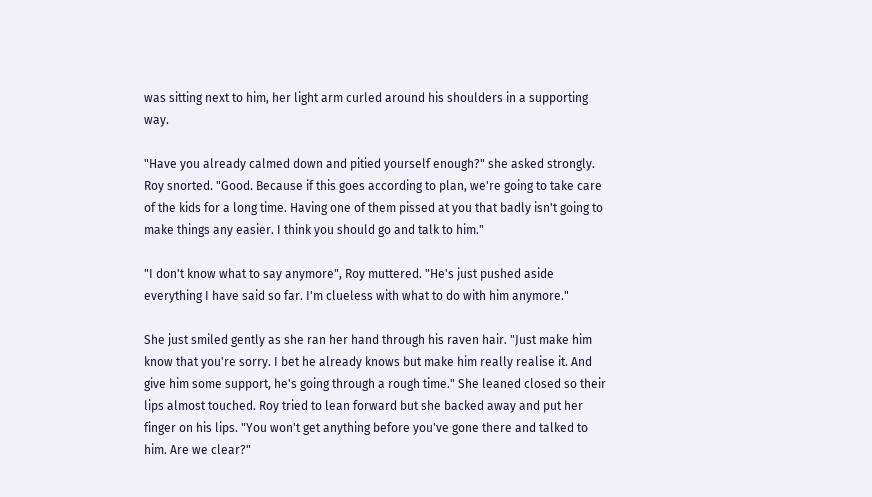was sitting next to him, her light arm curled around his shoulders in a supporting way.

"Have you already calmed down and pitied yourself enough?" she asked strongly. Roy snorted. "Good. Because if this goes according to plan, we're going to take care of the kids for a long time. Having one of them pissed at you that badly isn't going to make things any easier. I think you should go and talk to him."

"I don't know what to say anymore", Roy muttered. "He's just pushed aside everything I have said so far. I'm clueless with what to do with him anymore."

She just smiled gently as she ran her hand through his raven hair. "Just make him know that you're sorry. I bet he already knows but make him really realise it. And give him some support, he's going through a rough time." She leaned closed so their lips almost touched. Roy tried to lean forward but she backed away and put her finger on his lips. "You won't get anything before you've gone there and talked to him. Are we clear?"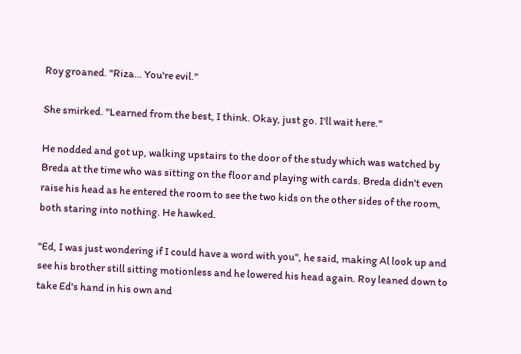Roy groaned. "Riza… You're evil."

She smirked. "Learned from the best, I think. Okay, just go. I'll wait here."

He nodded and got up, walking upstairs to the door of the study which was watched by Breda at the time who was sitting on the floor and playing with cards. Breda didn't even raise his head as he entered the room to see the two kids on the other sides of the room, both staring into nothing. He hawked.

"Ed, I was just wondering if I could have a word with you", he said, making Al look up and see his brother still sitting motionless and he lowered his head again. Roy leaned down to take Ed's hand in his own and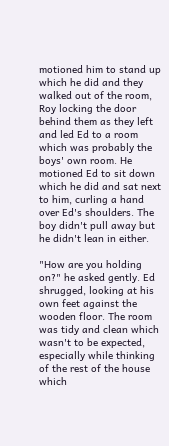motioned him to stand up which he did and they walked out of the room, Roy locking the door behind them as they left and led Ed to a room which was probably the boys' own room. He motioned Ed to sit down which he did and sat next to him, curling a hand over Ed's shoulders. The boy didn't pull away but he didn't lean in either.

"How are you holding on?" he asked gently. Ed shrugged, looking at his own feet against the wooden floor. The room was tidy and clean which wasn't to be expected, especially while thinking of the rest of the house which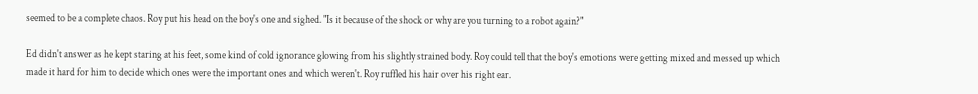seemed to be a complete chaos. Roy put his head on the boy's one and sighed. "Is it because of the shock or why are you turning to a robot again?"

Ed didn't answer as he kept staring at his feet, some kind of cold ignorance glowing from his slightly strained body. Roy could tell that the boy's emotions were getting mixed and messed up which made it hard for him to decide which ones were the important ones and which weren't. Roy ruffled his hair over his right ear.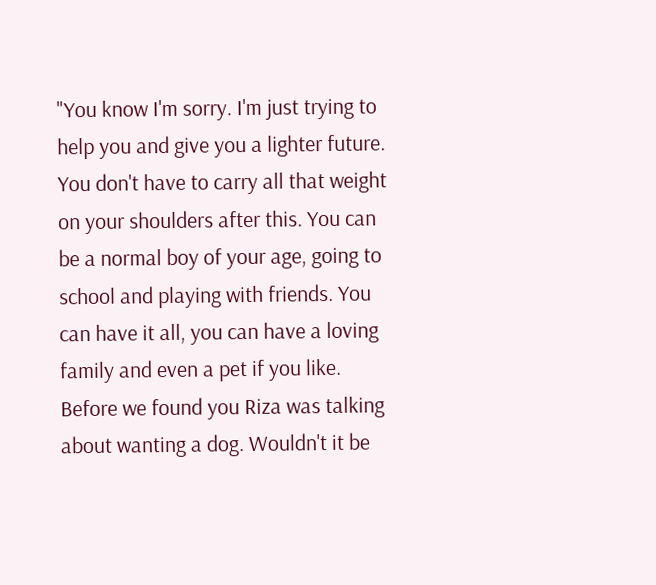"You know I'm sorry. I'm just trying to help you and give you a lighter future. You don't have to carry all that weight on your shoulders after this. You can be a normal boy of your age, going to school and playing with friends. You can have it all, you can have a loving family and even a pet if you like. Before we found you Riza was talking about wanting a dog. Wouldn't it be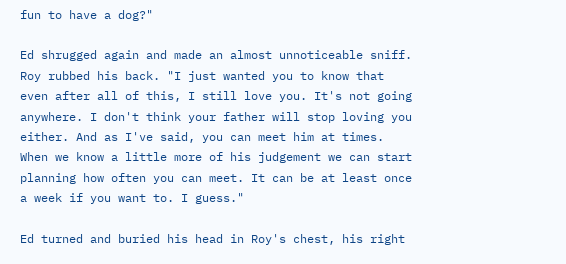fun to have a dog?"

Ed shrugged again and made an almost unnoticeable sniff. Roy rubbed his back. "I just wanted you to know that even after all of this, I still love you. It's not going anywhere. I don't think your father will stop loving you either. And as I've said, you can meet him at times. When we know a little more of his judgement we can start planning how often you can meet. It can be at least once a week if you want to. I guess."

Ed turned and buried his head in Roy's chest, his right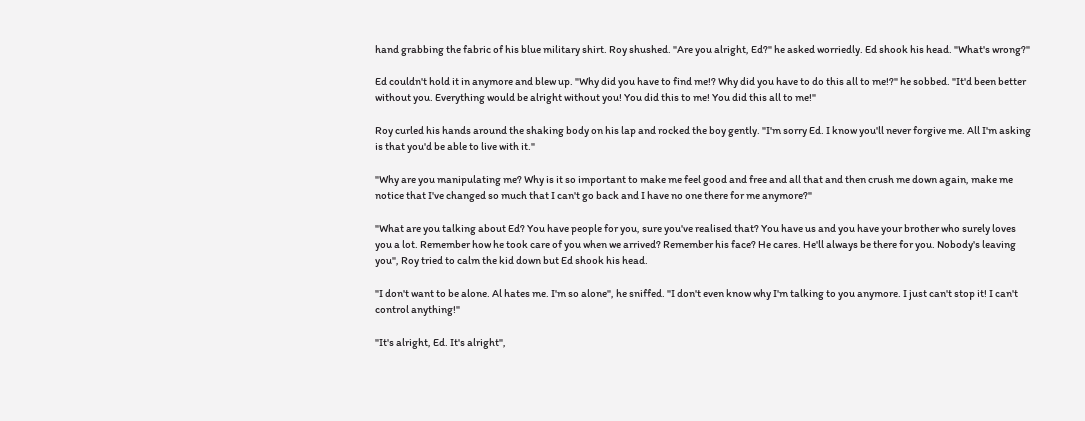hand grabbing the fabric of his blue military shirt. Roy shushed. "Are you alright, Ed?" he asked worriedly. Ed shook his head. "What's wrong?"

Ed couldn't hold it in anymore and blew up. "Why did you have to find me!? Why did you have to do this all to me!?" he sobbed. "It'd been better without you. Everything would be alright without you! You did this to me! You did this all to me!"

Roy curled his hands around the shaking body on his lap and rocked the boy gently. "I'm sorry Ed. I know you'll never forgive me. All I'm asking is that you'd be able to live with it."

"Why are you manipulating me? Why is it so important to make me feel good and free and all that and then crush me down again, make me notice that I've changed so much that I can't go back and I have no one there for me anymore?"

"What are you talking about Ed? You have people for you, sure you've realised that? You have us and you have your brother who surely loves you a lot. Remember how he took care of you when we arrived? Remember his face? He cares. He'll always be there for you. Nobody's leaving you", Roy tried to calm the kid down but Ed shook his head.

"I don't want to be alone. Al hates me. I'm so alone", he sniffed. "I don't even know why I'm talking to you anymore. I just can't stop it! I can't control anything!"

"It's alright, Ed. It's alright",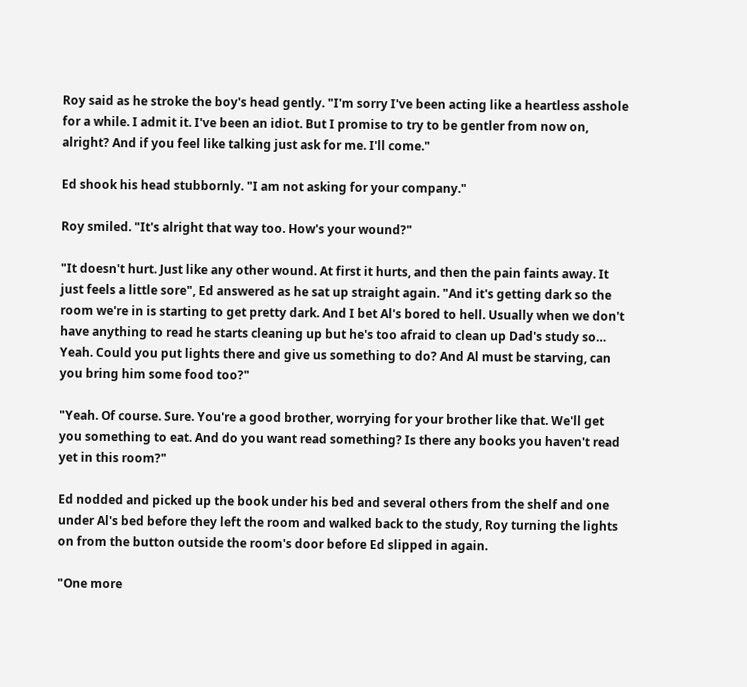Roy said as he stroke the boy's head gently. "I'm sorry I've been acting like a heartless asshole for a while. I admit it. I've been an idiot. But I promise to try to be gentler from now on, alright? And if you feel like talking just ask for me. I'll come."

Ed shook his head stubbornly. "I am not asking for your company."

Roy smiled. "It's alright that way too. How's your wound?"

"It doesn't hurt. Just like any other wound. At first it hurts, and then the pain faints away. It just feels a little sore", Ed answered as he sat up straight again. "And it's getting dark so the room we're in is starting to get pretty dark. And I bet Al's bored to hell. Usually when we don't have anything to read he starts cleaning up but he's too afraid to clean up Dad's study so… Yeah. Could you put lights there and give us something to do? And Al must be starving, can you bring him some food too?"

"Yeah. Of course. Sure. You're a good brother, worrying for your brother like that. We'll get you something to eat. And do you want read something? Is there any books you haven't read yet in this room?"

Ed nodded and picked up the book under his bed and several others from the shelf and one under Al's bed before they left the room and walked back to the study, Roy turning the lights on from the button outside the room's door before Ed slipped in again.

"One more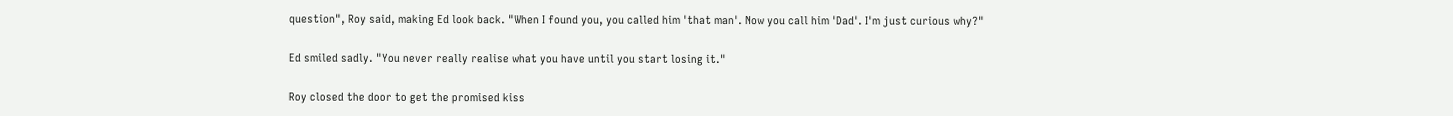question", Roy said, making Ed look back. "When I found you, you called him 'that man'. Now you call him 'Dad'. I'm just curious why?"

Ed smiled sadly. "You never really realise what you have until you start losing it."

Roy closed the door to get the promised kiss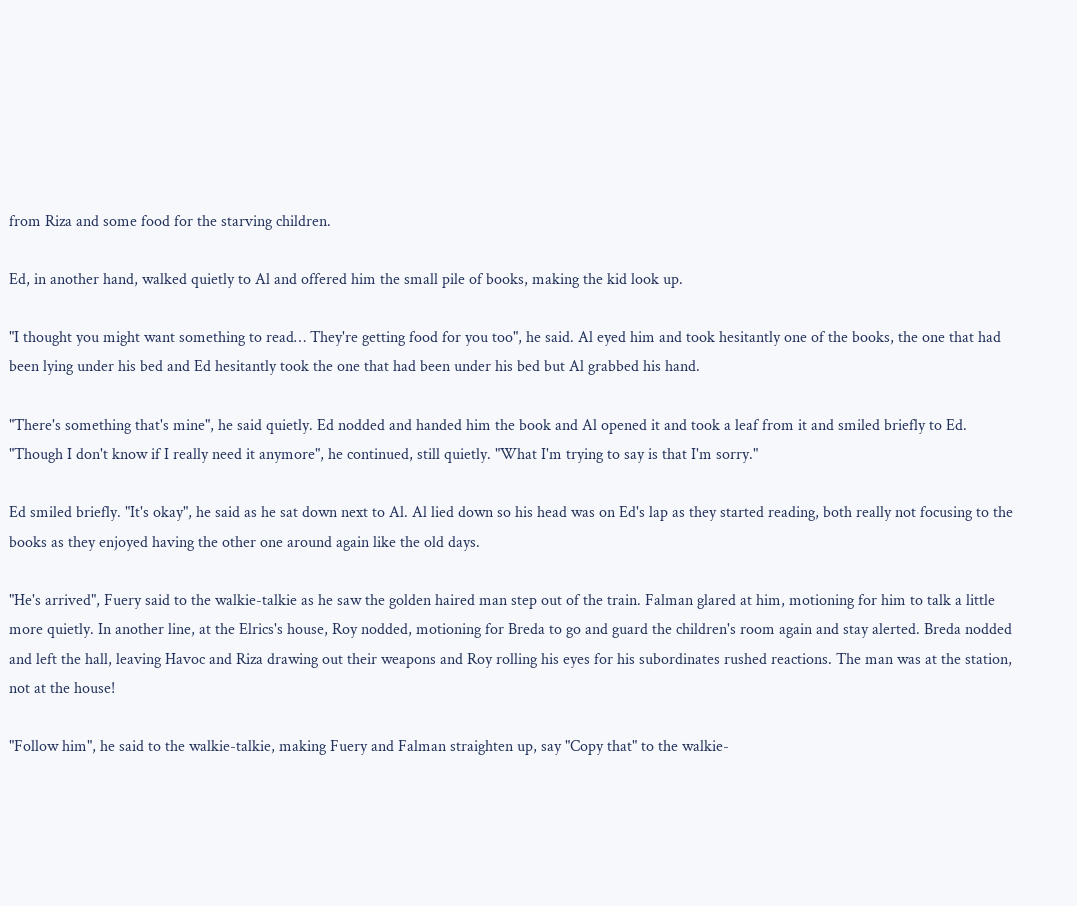from Riza and some food for the starving children.

Ed, in another hand, walked quietly to Al and offered him the small pile of books, making the kid look up.

"I thought you might want something to read… They're getting food for you too", he said. Al eyed him and took hesitantly one of the books, the one that had been lying under his bed and Ed hesitantly took the one that had been under his bed but Al grabbed his hand.

"There's something that's mine", he said quietly. Ed nodded and handed him the book and Al opened it and took a leaf from it and smiled briefly to Ed. "Though I don't know if I really need it anymore", he continued, still quietly. "What I'm trying to say is that I'm sorry."

Ed smiled briefly. "It's okay", he said as he sat down next to Al. Al lied down so his head was on Ed's lap as they started reading, both really not focusing to the books as they enjoyed having the other one around again like the old days.

"He's arrived", Fuery said to the walkie-talkie as he saw the golden haired man step out of the train. Falman glared at him, motioning for him to talk a little more quietly. In another line, at the Elrics's house, Roy nodded, motioning for Breda to go and guard the children's room again and stay alerted. Breda nodded and left the hall, leaving Havoc and Riza drawing out their weapons and Roy rolling his eyes for his subordinates rushed reactions. The man was at the station, not at the house!

"Follow him", he said to the walkie-talkie, making Fuery and Falman straighten up, say "Copy that" to the walkie-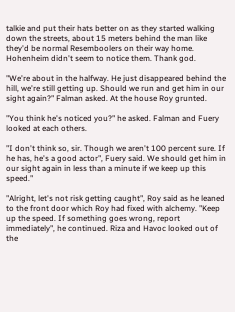talkie and put their hats better on as they started walking down the streets, about 15 meters behind the man like they'd be normal Resemboolers on their way home. Hohenheim didn't seem to notice them. Thank god.

"We're about in the halfway. He just disappeared behind the hill, we're still getting up. Should we run and get him in our sight again?" Falman asked. At the house Roy grunted.

"You think he's noticed you?" he asked. Falman and Fuery looked at each others.

"I don't think so, sir. Though we aren't 100 percent sure. If he has, he's a good actor", Fuery said. We should get him in our sight again in less than a minute if we keep up this speed."

"Alright, let's not risk getting caught", Roy said as he leaned to the front door which Roy had fixed with alchemy. "Keep up the speed. If something goes wrong, report immediately", he continued. Riza and Havoc looked out of the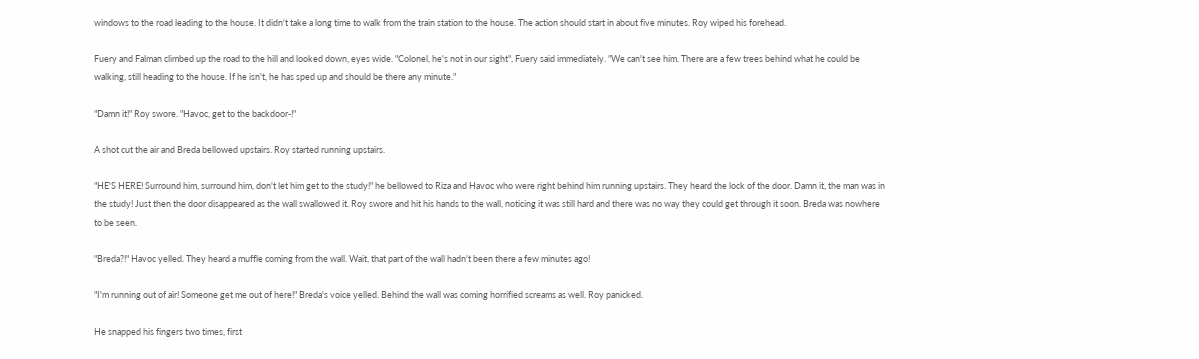windows to the road leading to the house. It didn't take a long time to walk from the train station to the house. The action should start in about five minutes. Roy wiped his forehead.

Fuery and Falman climbed up the road to the hill and looked down, eyes wide. "Colonel, he's not in our sight", Fuery said immediately. "We can't see him. There are a few trees behind what he could be walking, still heading to the house. If he isn't, he has sped up and should be there any minute."

"Damn it!" Roy swore. "Havoc, get to the backdoor-!"

A shot cut the air and Breda bellowed upstairs. Roy started running upstairs.

"HE'S HERE! Surround him, surround him, don't let him get to the study!" he bellowed to Riza and Havoc who were right behind him running upstairs. They heard the lock of the door. Damn it, the man was in the study! Just then the door disappeared as the wall swallowed it. Roy swore and hit his hands to the wall, noticing it was still hard and there was no way they could get through it soon. Breda was nowhere to be seen.

"Breda?!" Havoc yelled. They heard a muffle coming from the wall. Wait, that part of the wall hadn't been there a few minutes ago!

"I'm running out of air! Someone get me out of here!" Breda's voice yelled. Behind the wall was coming horrified screams as well. Roy panicked.

He snapped his fingers two times, first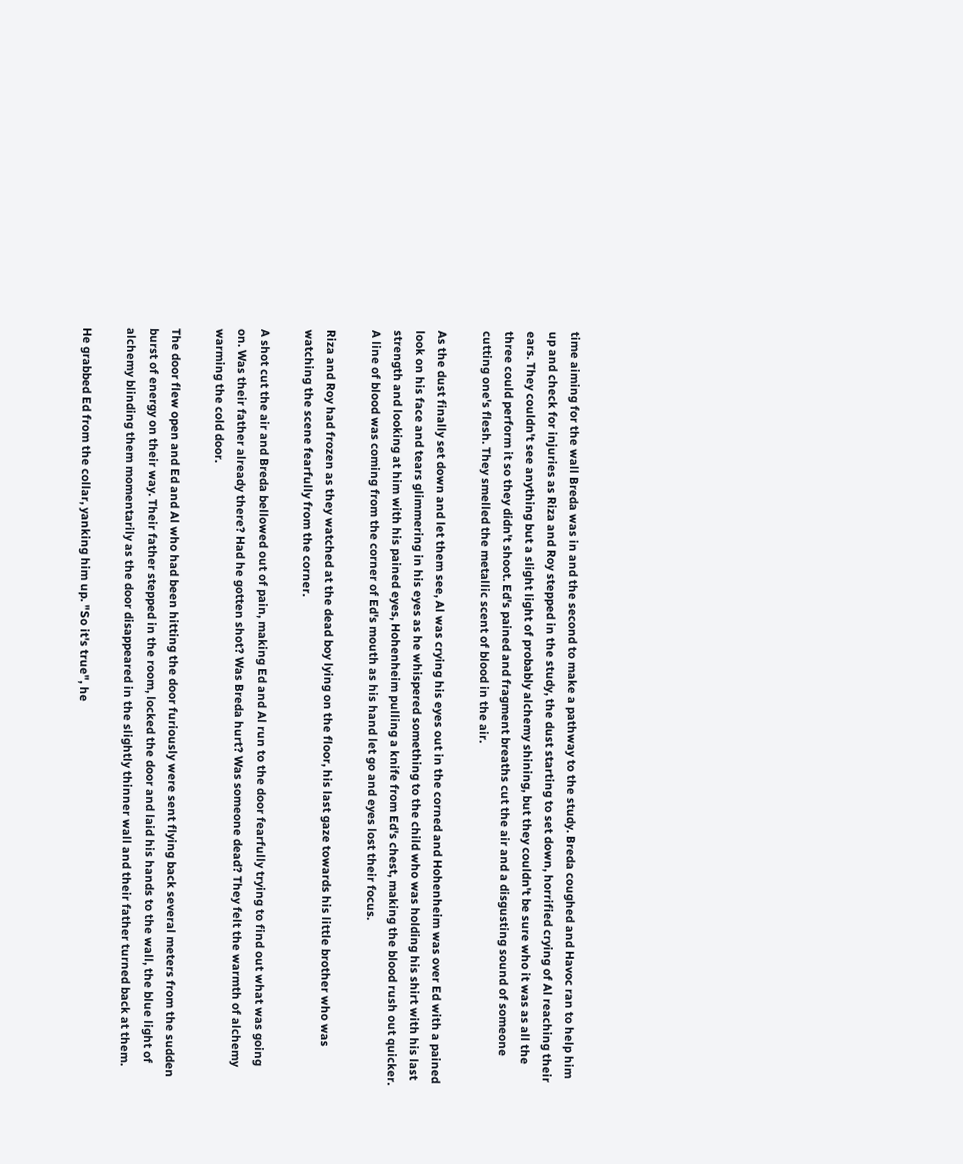time aiming for the wall Breda was in and the second to make a pathway to the study. Breda coughed and Havoc ran to help him up and check for injuries as Riza and Roy stepped in the study, the dust starting to set down, horrified crying of Al reaching their ears. They couldn't see anything but a slight light of probably alchemy shining, but they couldn't be sure who it was as all the three could perform it so they didn't shoot. Ed's pained and fragment breaths cut the air and a disgusting sound of someone cutting one's flesh. They smelled the metallic scent of blood in the air.

As the dust finally set down and let them see, Al was crying his eyes out in the corned and Hohenheim was over Ed with a pained look on his face and tears glimmering in his eyes as he whispered something to the child who was holding his shirt with his last strength and looking at him with his pained eyes, Hohenheim pulling a knife from Ed's chest, making the blood rush out quicker. A line of blood was coming from the corner of Ed's mouth as his hand let go and eyes lost their focus.

Riza and Roy had frozen as they watched at the dead boy lying on the floor, his last gaze towards his little brother who was watching the scene fearfully from the corner.

A shot cut the air and Breda bellowed out of pain, making Ed and Al run to the door fearfully trying to find out what was going on. Was their father already there? Had he gotten shot? Was Breda hurt? Was someone dead? They felt the warmth of alchemy warming the cold door.

The door flew open and Ed and Al who had been hitting the door furiously were sent flying back several meters from the sudden burst of energy on their way. Their father stepped in the room, locked the door and laid his hands to the wall, the blue light of alchemy blinding them momentarily as the door disappeared in the slightly thinner wall and their father turned back at them.

He grabbed Ed from the collar, yanking him up. "So it's true", he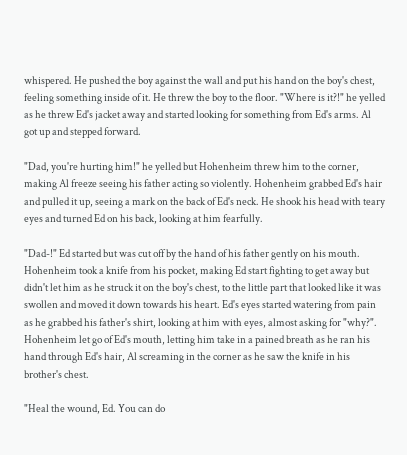whispered. He pushed the boy against the wall and put his hand on the boy's chest, feeling something inside of it. He threw the boy to the floor. "Where is it?!" he yelled as he threw Ed's jacket away and started looking for something from Ed's arms. Al got up and stepped forward.

"Dad, you're hurting him!" he yelled but Hohenheim threw him to the corner, making Al freeze seeing his father acting so violently. Hohenheim grabbed Ed's hair and pulled it up, seeing a mark on the back of Ed's neck. He shook his head with teary eyes and turned Ed on his back, looking at him fearfully.

"Dad-!" Ed started but was cut off by the hand of his father gently on his mouth. Hohenheim took a knife from his pocket, making Ed start fighting to get away but didn't let him as he struck it on the boy's chest, to the little part that looked like it was swollen and moved it down towards his heart. Ed's eyes started watering from pain as he grabbed his father's shirt, looking at him with eyes, almost asking for "why?". Hohenheim let go of Ed's mouth, letting him take in a pained breath as he ran his hand through Ed's hair, Al screaming in the corner as he saw the knife in his brother's chest.

"Heal the wound, Ed. You can do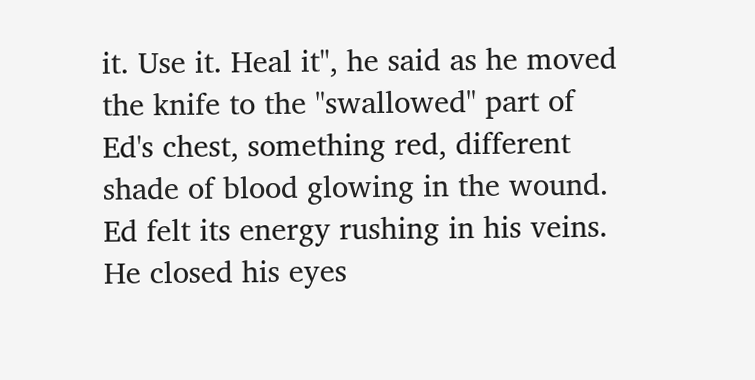it. Use it. Heal it", he said as he moved the knife to the "swallowed" part of Ed's chest, something red, different shade of blood glowing in the wound. Ed felt its energy rushing in his veins. He closed his eyes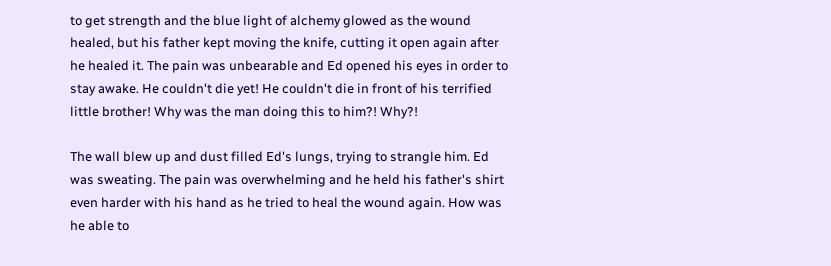to get strength and the blue light of alchemy glowed as the wound healed, but his father kept moving the knife, cutting it open again after he healed it. The pain was unbearable and Ed opened his eyes in order to stay awake. He couldn't die yet! He couldn't die in front of his terrified little brother! Why was the man doing this to him?! Why?!

The wall blew up and dust filled Ed's lungs, trying to strangle him. Ed was sweating. The pain was overwhelming and he held his father's shirt even harder with his hand as he tried to heal the wound again. How was he able to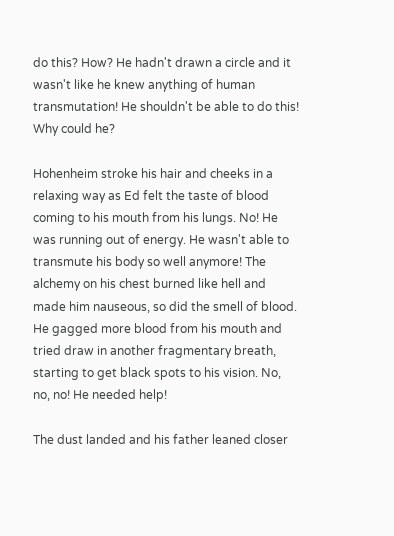do this? How? He hadn't drawn a circle and it wasn't like he knew anything of human transmutation! He shouldn't be able to do this! Why could he?

Hohenheim stroke his hair and cheeks in a relaxing way as Ed felt the taste of blood coming to his mouth from his lungs. No! He was running out of energy. He wasn't able to transmute his body so well anymore! The alchemy on his chest burned like hell and made him nauseous, so did the smell of blood. He gagged more blood from his mouth and tried draw in another fragmentary breath, starting to get black spots to his vision. No, no, no! He needed help!

The dust landed and his father leaned closer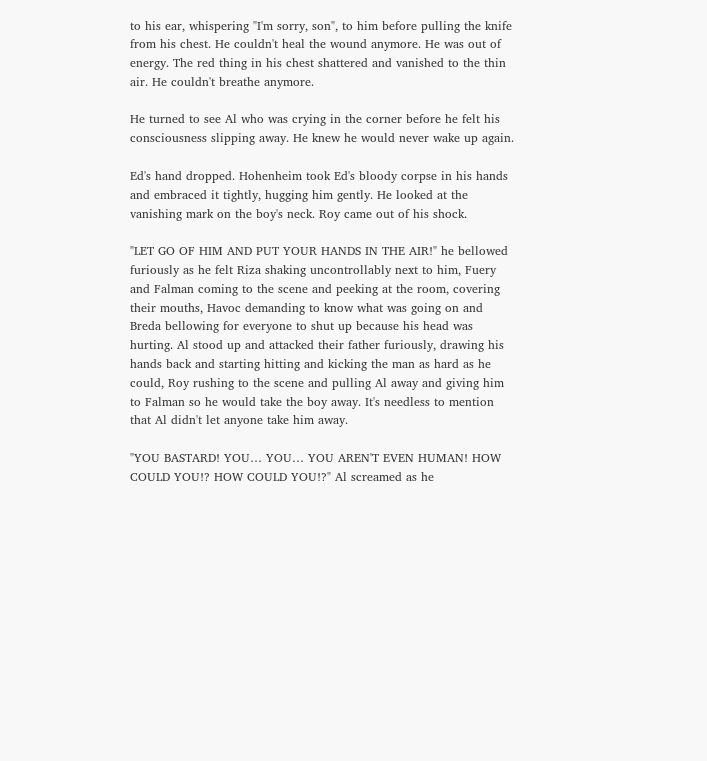to his ear, whispering "I'm sorry, son", to him before pulling the knife from his chest. He couldn't heal the wound anymore. He was out of energy. The red thing in his chest shattered and vanished to the thin air. He couldn't breathe anymore.

He turned to see Al who was crying in the corner before he felt his consciousness slipping away. He knew he would never wake up again.

Ed's hand dropped. Hohenheim took Ed's bloody corpse in his hands and embraced it tightly, hugging him gently. He looked at the vanishing mark on the boy's neck. Roy came out of his shock.

"LET GO OF HIM AND PUT YOUR HANDS IN THE AIR!" he bellowed furiously as he felt Riza shaking uncontrollably next to him, Fuery and Falman coming to the scene and peeking at the room, covering their mouths, Havoc demanding to know what was going on and Breda bellowing for everyone to shut up because his head was hurting. Al stood up and attacked their father furiously, drawing his hands back and starting hitting and kicking the man as hard as he could, Roy rushing to the scene and pulling Al away and giving him to Falman so he would take the boy away. It's needless to mention that Al didn't let anyone take him away.

"YOU BASTARD! YOU… YOU… YOU AREN'T EVEN HUMAN! HOW COULD YOU!? HOW COULD YOU!?" Al screamed as he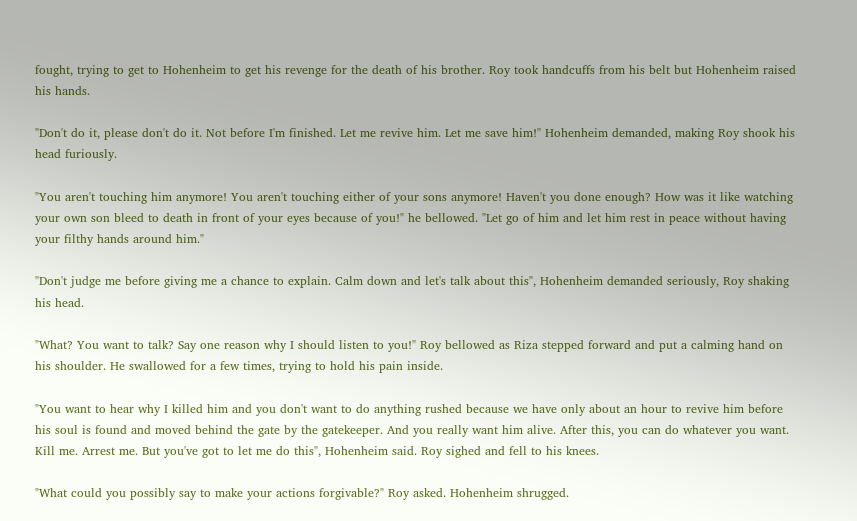fought, trying to get to Hohenheim to get his revenge for the death of his brother. Roy took handcuffs from his belt but Hohenheim raised his hands.

"Don't do it, please don't do it. Not before I'm finished. Let me revive him. Let me save him!" Hohenheim demanded, making Roy shook his head furiously.

"You aren't touching him anymore! You aren't touching either of your sons anymore! Haven't you done enough? How was it like watching your own son bleed to death in front of your eyes because of you!" he bellowed. "Let go of him and let him rest in peace without having your filthy hands around him."

"Don't judge me before giving me a chance to explain. Calm down and let's talk about this", Hohenheim demanded seriously, Roy shaking his head.

"What? You want to talk? Say one reason why I should listen to you!" Roy bellowed as Riza stepped forward and put a calming hand on his shoulder. He swallowed for a few times, trying to hold his pain inside.

"You want to hear why I killed him and you don't want to do anything rushed because we have only about an hour to revive him before his soul is found and moved behind the gate by the gatekeeper. And you really want him alive. After this, you can do whatever you want. Kill me. Arrest me. But you've got to let me do this", Hohenheim said. Roy sighed and fell to his knees.

"What could you possibly say to make your actions forgivable?" Roy asked. Hohenheim shrugged.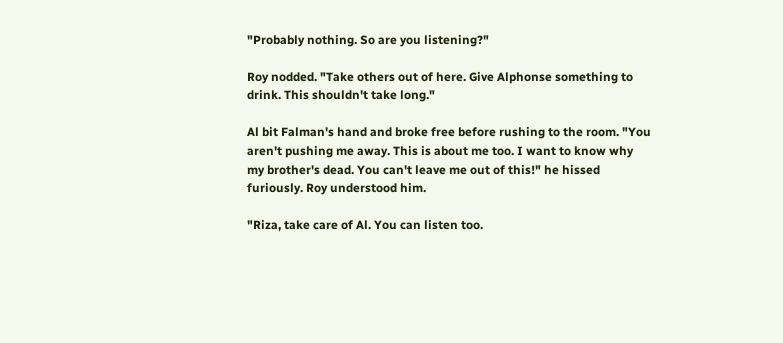"Probably nothing. So are you listening?"

Roy nodded. "Take others out of here. Give Alphonse something to drink. This shouldn't take long."

Al bit Falman's hand and broke free before rushing to the room. "You aren't pushing me away. This is about me too. I want to know why my brother's dead. You can't leave me out of this!" he hissed furiously. Roy understood him.

"Riza, take care of Al. You can listen too.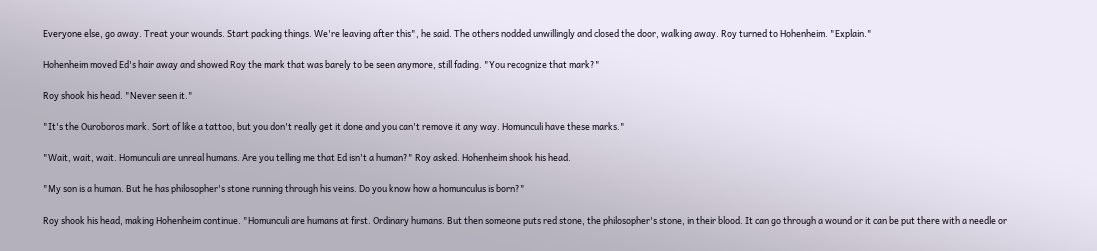Everyone else, go away. Treat your wounds. Start packing things. We're leaving after this", he said. The others nodded unwillingly and closed the door, walking away. Roy turned to Hohenheim. "Explain."

Hohenheim moved Ed's hair away and showed Roy the mark that was barely to be seen anymore, still fading. "You recognize that mark?"

Roy shook his head. "Never seen it."

"It's the Ouroboros mark. Sort of like a tattoo, but you don't really get it done and you can't remove it any way. Homunculi have these marks."

"Wait, wait, wait. Homunculi are unreal humans. Are you telling me that Ed isn't a human?" Roy asked. Hohenheim shook his head.

"My son is a human. But he has philosopher's stone running through his veins. Do you know how a homunculus is born?"

Roy shook his head, making Hohenheim continue. "Homunculi are humans at first. Ordinary humans. But then someone puts red stone, the philosopher's stone, in their blood. It can go through a wound or it can be put there with a needle or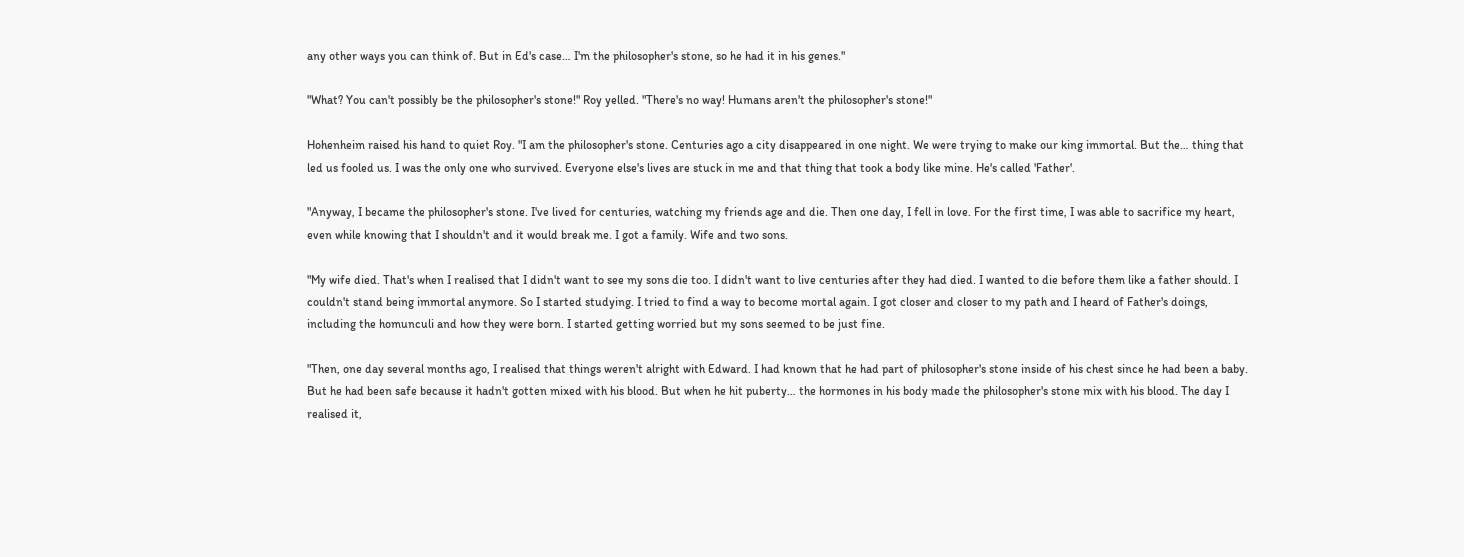any other ways you can think of. But in Ed's case… I'm the philosopher's stone, so he had it in his genes."

"What? You can't possibly be the philosopher's stone!" Roy yelled. "There's no way! Humans aren't the philosopher's stone!"

Hohenheim raised his hand to quiet Roy. "I am the philosopher's stone. Centuries ago a city disappeared in one night. We were trying to make our king immortal. But the… thing that led us fooled us. I was the only one who survived. Everyone else's lives are stuck in me and that thing that took a body like mine. He's called 'Father'.

"Anyway, I became the philosopher's stone. I've lived for centuries, watching my friends age and die. Then one day, I fell in love. For the first time, I was able to sacrifice my heart, even while knowing that I shouldn't and it would break me. I got a family. Wife and two sons.

"My wife died. That's when I realised that I didn't want to see my sons die too. I didn't want to live centuries after they had died. I wanted to die before them like a father should. I couldn't stand being immortal anymore. So I started studying. I tried to find a way to become mortal again. I got closer and closer to my path and I heard of Father's doings, including the homunculi and how they were born. I started getting worried but my sons seemed to be just fine.

"Then, one day several months ago, I realised that things weren't alright with Edward. I had known that he had part of philosopher's stone inside of his chest since he had been a baby. But he had been safe because it hadn't gotten mixed with his blood. But when he hit puberty… the hormones in his body made the philosopher's stone mix with his blood. The day I realised it,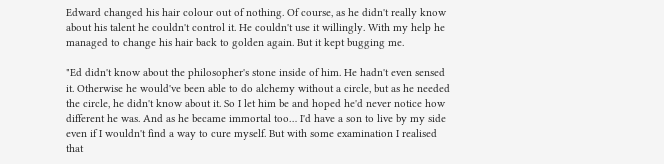Edward changed his hair colour out of nothing. Of course, as he didn't really know about his talent he couldn't control it. He couldn't use it willingly. With my help he managed to change his hair back to golden again. But it kept bugging me.

"Ed didn't know about the philosopher's stone inside of him. He hadn't even sensed it. Otherwise he would've been able to do alchemy without a circle, but as he needed the circle, he didn't know about it. So I let him be and hoped he'd never notice how different he was. And as he became immortal too… I'd have a son to live by my side even if I wouldn't find a way to cure myself. But with some examination I realised that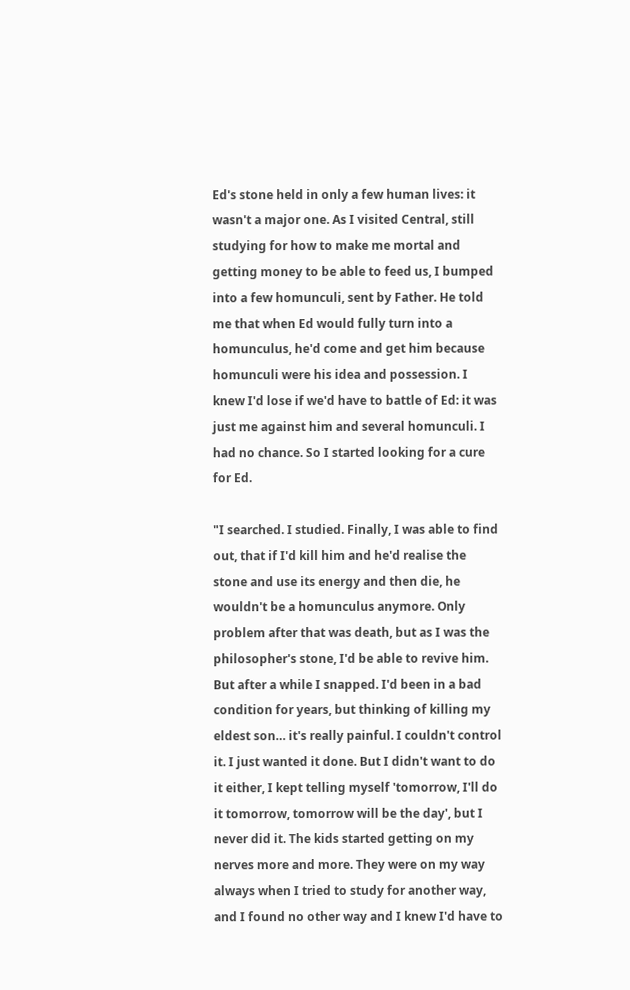Ed's stone held in only a few human lives: it wasn't a major one. As I visited Central, still studying for how to make me mortal and getting money to be able to feed us, I bumped into a few homunculi, sent by Father. He told me that when Ed would fully turn into a homunculus, he'd come and get him because homunculi were his idea and possession. I knew I'd lose if we'd have to battle of Ed: it was just me against him and several homunculi. I had no chance. So I started looking for a cure for Ed.

"I searched. I studied. Finally, I was able to find out, that if I'd kill him and he'd realise the stone and use its energy and then die, he wouldn't be a homunculus anymore. Only problem after that was death, but as I was the philosopher's stone, I'd be able to revive him. But after a while I snapped. I'd been in a bad condition for years, but thinking of killing my eldest son… it's really painful. I couldn't control it. I just wanted it done. But I didn't want to do it either, I kept telling myself 'tomorrow, I'll do it tomorrow, tomorrow will be the day', but I never did it. The kids started getting on my nerves more and more. They were on my way always when I tried to study for another way, and I found no other way and I knew I'd have to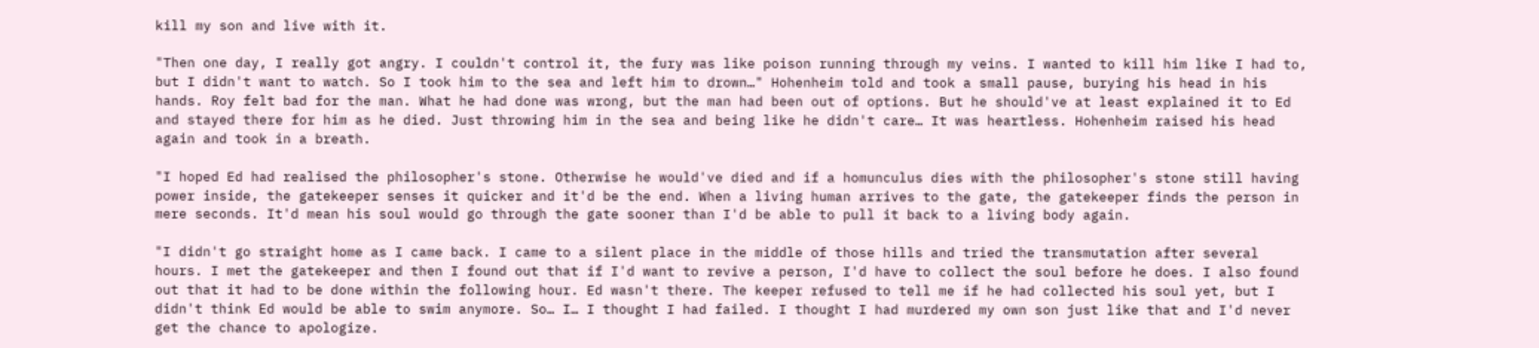kill my son and live with it.

"Then one day, I really got angry. I couldn't control it, the fury was like poison running through my veins. I wanted to kill him like I had to, but I didn't want to watch. So I took him to the sea and left him to drown…" Hohenheim told and took a small pause, burying his head in his hands. Roy felt bad for the man. What he had done was wrong, but the man had been out of options. But he should've at least explained it to Ed and stayed there for him as he died. Just throwing him in the sea and being like he didn't care… It was heartless. Hohenheim raised his head again and took in a breath.

"I hoped Ed had realised the philosopher's stone. Otherwise he would've died and if a homunculus dies with the philosopher's stone still having power inside, the gatekeeper senses it quicker and it'd be the end. When a living human arrives to the gate, the gatekeeper finds the person in mere seconds. It'd mean his soul would go through the gate sooner than I'd be able to pull it back to a living body again.

"I didn't go straight home as I came back. I came to a silent place in the middle of those hills and tried the transmutation after several hours. I met the gatekeeper and then I found out that if I'd want to revive a person, I'd have to collect the soul before he does. I also found out that it had to be done within the following hour. Ed wasn't there. The keeper refused to tell me if he had collected his soul yet, but I didn't think Ed would be able to swim anymore. So… I… I thought I had failed. I thought I had murdered my own son just like that and I'd never get the chance to apologize.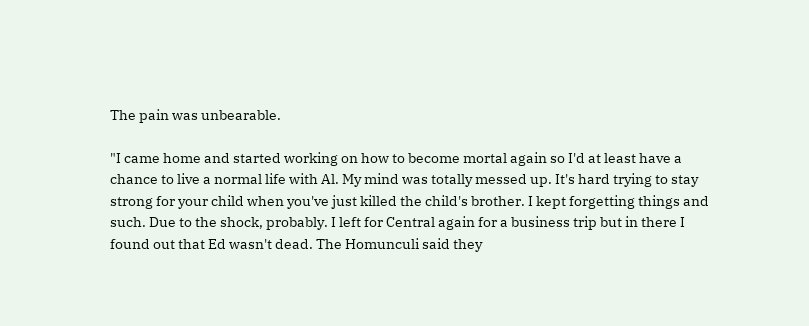The pain was unbearable.

"I came home and started working on how to become mortal again so I'd at least have a chance to live a normal life with Al. My mind was totally messed up. It's hard trying to stay strong for your child when you've just killed the child's brother. I kept forgetting things and such. Due to the shock, probably. I left for Central again for a business trip but in there I found out that Ed wasn't dead. The Homunculi said they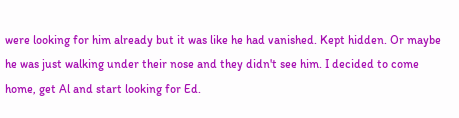were looking for him already but it was like he had vanished. Kept hidden. Or maybe he was just walking under their nose and they didn't see him. I decided to come home, get Al and start looking for Ed.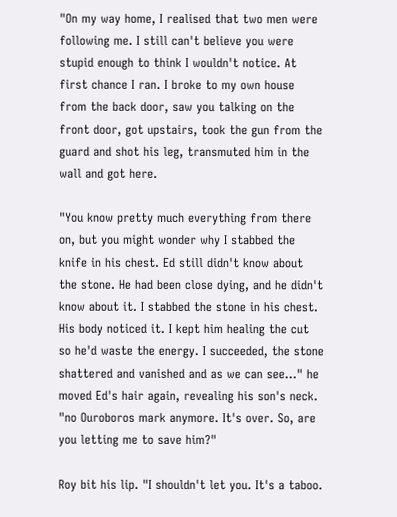"On my way home, I realised that two men were following me. I still can't believe you were stupid enough to think I wouldn't notice. At first chance I ran. I broke to my own house from the back door, saw you talking on the front door, got upstairs, took the gun from the guard and shot his leg, transmuted him in the wall and got here.

"You know pretty much everything from there on, but you might wonder why I stabbed the knife in his chest. Ed still didn't know about the stone. He had been close dying, and he didn't know about it. I stabbed the stone in his chest. His body noticed it. I kept him healing the cut so he'd waste the energy. I succeeded, the stone shattered and vanished and as we can see…" he moved Ed's hair again, revealing his son's neck. "no Ouroboros mark anymore. It's over. So, are you letting me to save him?"

Roy bit his lip. "I shouldn't let you. It's a taboo.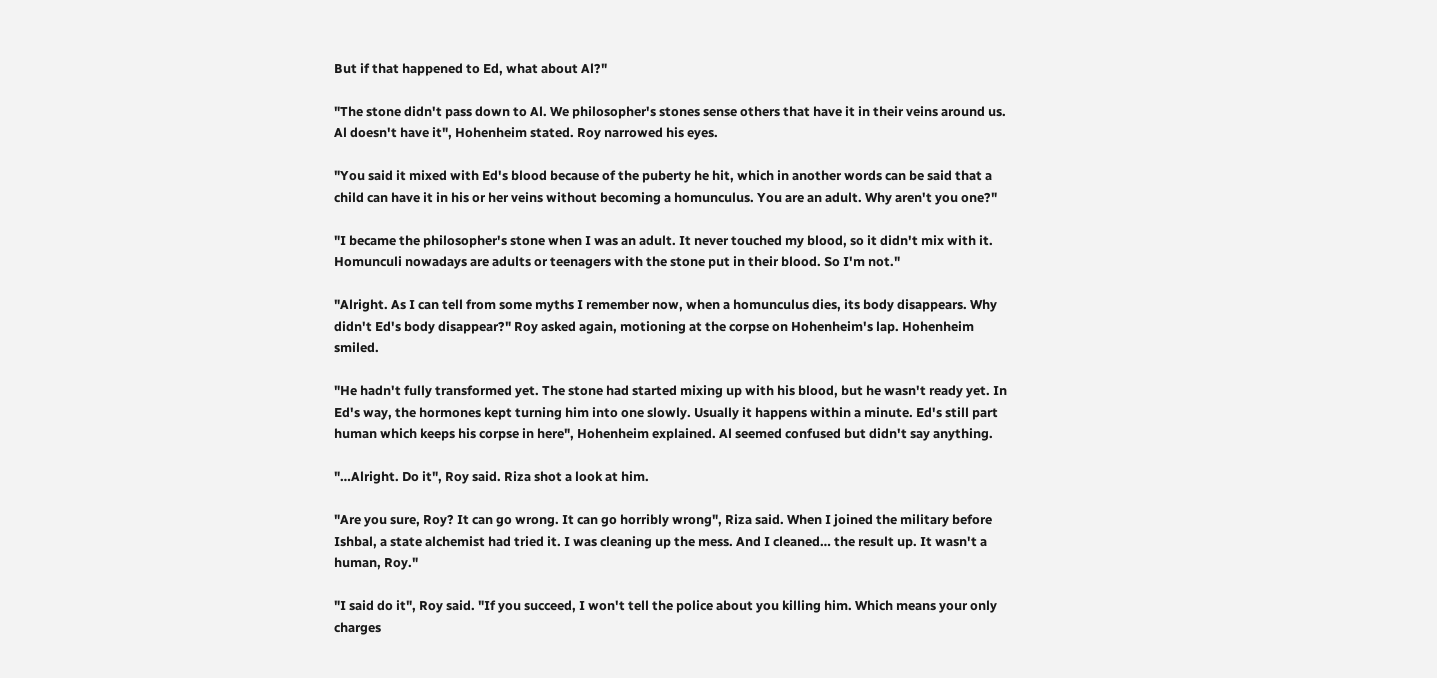But if that happened to Ed, what about Al?"

"The stone didn't pass down to Al. We philosopher's stones sense others that have it in their veins around us. Al doesn't have it", Hohenheim stated. Roy narrowed his eyes.

"You said it mixed with Ed's blood because of the puberty he hit, which in another words can be said that a child can have it in his or her veins without becoming a homunculus. You are an adult. Why aren't you one?"

"I became the philosopher's stone when I was an adult. It never touched my blood, so it didn't mix with it. Homunculi nowadays are adults or teenagers with the stone put in their blood. So I'm not."

"Alright. As I can tell from some myths I remember now, when a homunculus dies, its body disappears. Why didn't Ed's body disappear?" Roy asked again, motioning at the corpse on Hohenheim's lap. Hohenheim smiled.

"He hadn't fully transformed yet. The stone had started mixing up with his blood, but he wasn't ready yet. In Ed's way, the hormones kept turning him into one slowly. Usually it happens within a minute. Ed's still part human which keeps his corpse in here", Hohenheim explained. Al seemed confused but didn't say anything.

"…Alright. Do it", Roy said. Riza shot a look at him.

"Are you sure, Roy? It can go wrong. It can go horribly wrong", Riza said. When I joined the military before Ishbal, a state alchemist had tried it. I was cleaning up the mess. And I cleaned… the result up. It wasn't a human, Roy."

"I said do it", Roy said. "If you succeed, I won't tell the police about you killing him. Which means your only charges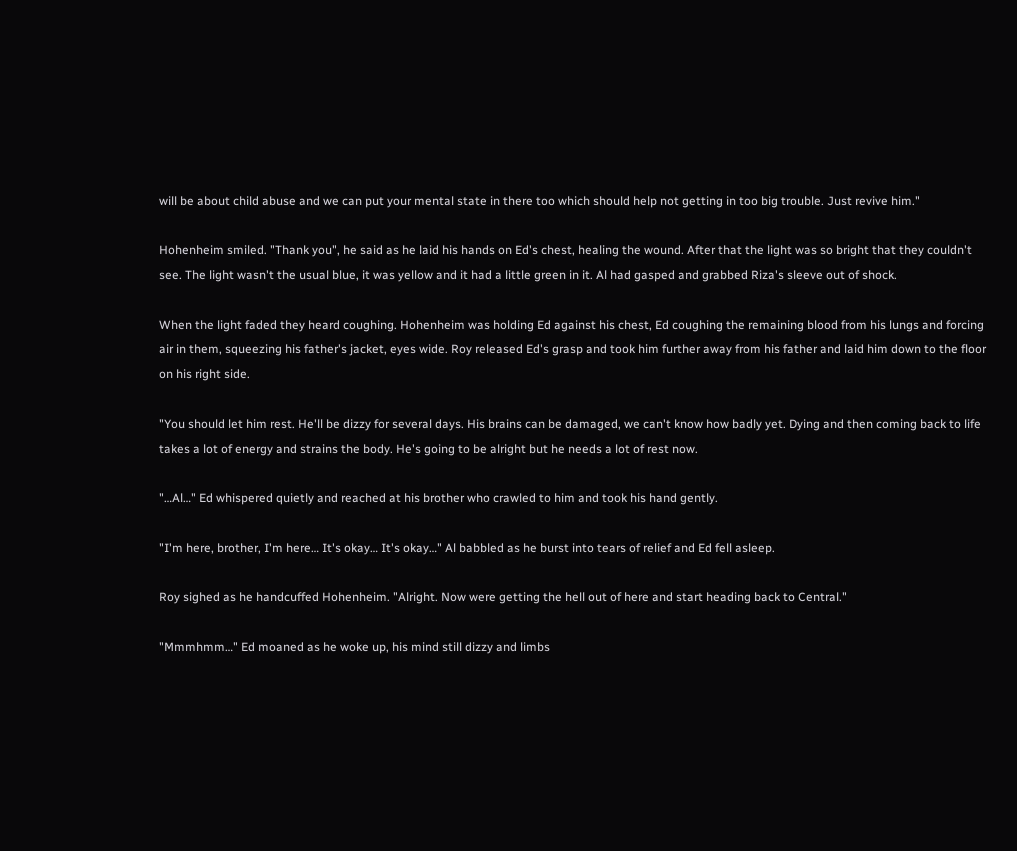will be about child abuse and we can put your mental state in there too which should help not getting in too big trouble. Just revive him."

Hohenheim smiled. "Thank you", he said as he laid his hands on Ed's chest, healing the wound. After that the light was so bright that they couldn't see. The light wasn't the usual blue, it was yellow and it had a little green in it. Al had gasped and grabbed Riza's sleeve out of shock.

When the light faded they heard coughing. Hohenheim was holding Ed against his chest, Ed coughing the remaining blood from his lungs and forcing air in them, squeezing his father's jacket, eyes wide. Roy released Ed's grasp and took him further away from his father and laid him down to the floor on his right side.

"You should let him rest. He'll be dizzy for several days. His brains can be damaged, we can't know how badly yet. Dying and then coming back to life takes a lot of energy and strains the body. He's going to be alright but he needs a lot of rest now.

"…Al…" Ed whispered quietly and reached at his brother who crawled to him and took his hand gently.

"I'm here, brother, I'm here… It's okay… It's okay…" Al babbled as he burst into tears of relief and Ed fell asleep.

Roy sighed as he handcuffed Hohenheim. "Alright. Now were getting the hell out of here and start heading back to Central."

"Mmmhmm…" Ed moaned as he woke up, his mind still dizzy and limbs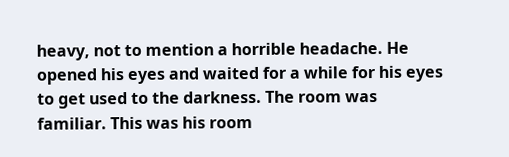heavy, not to mention a horrible headache. He opened his eyes and waited for a while for his eyes to get used to the darkness. The room was familiar. This was his room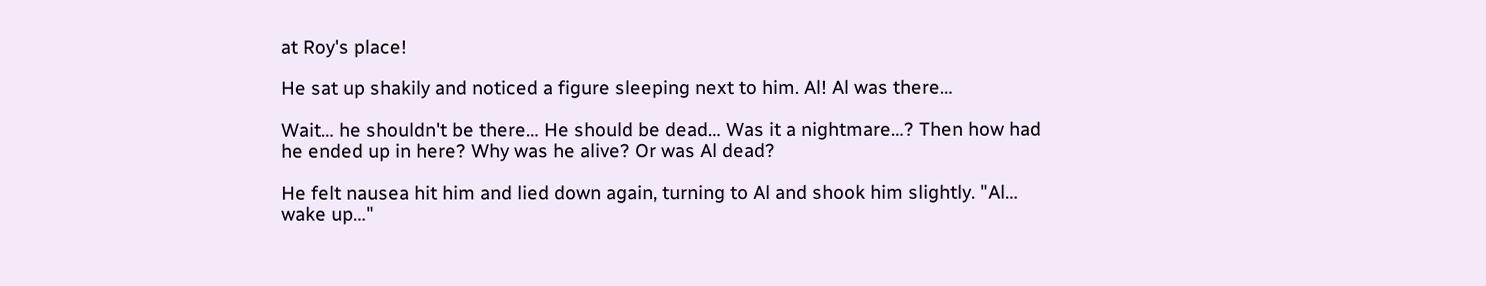at Roy's place!

He sat up shakily and noticed a figure sleeping next to him. Al! Al was there…

Wait… he shouldn't be there… He should be dead… Was it a nightmare…? Then how had he ended up in here? Why was he alive? Or was Al dead?

He felt nausea hit him and lied down again, turning to Al and shook him slightly. "Al… wake up…"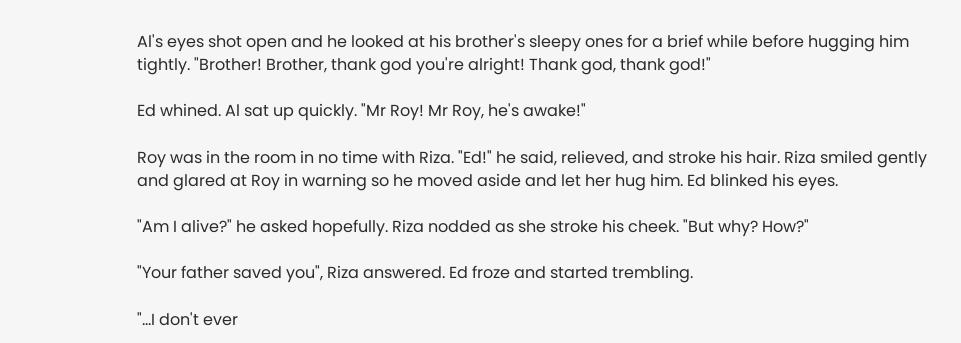Al's eyes shot open and he looked at his brother's sleepy ones for a brief while before hugging him tightly. "Brother! Brother, thank god you're alright! Thank god, thank god!"

Ed whined. Al sat up quickly. "Mr Roy! Mr Roy, he's awake!"

Roy was in the room in no time with Riza. "Ed!" he said, relieved, and stroke his hair. Riza smiled gently and glared at Roy in warning so he moved aside and let her hug him. Ed blinked his eyes.

"Am I alive?" he asked hopefully. Riza nodded as she stroke his cheek. "But why? How?"

"Your father saved you", Riza answered. Ed froze and started trembling.

"…I don't ever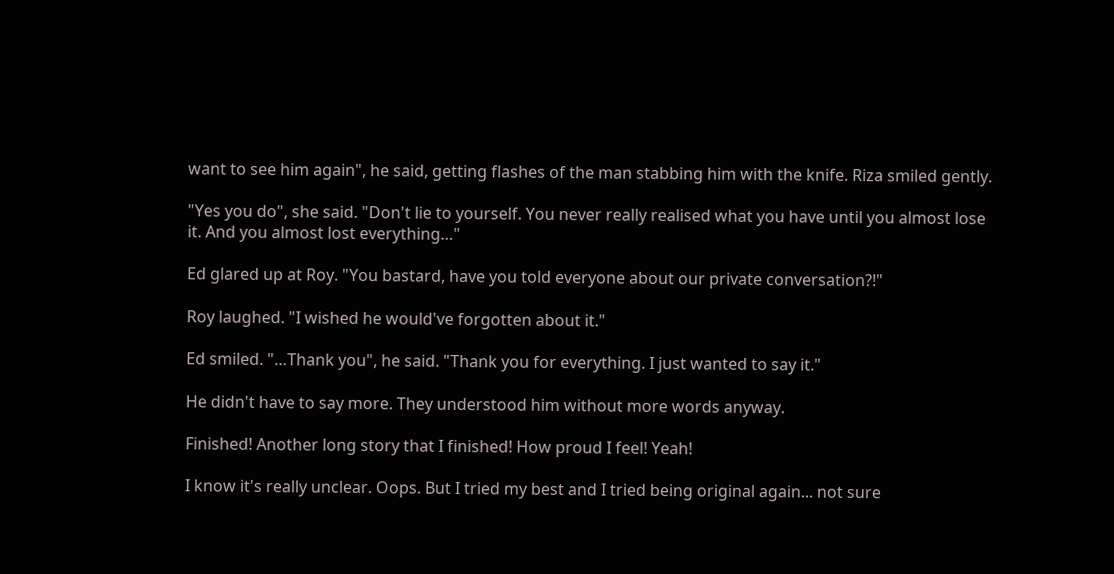want to see him again", he said, getting flashes of the man stabbing him with the knife. Riza smiled gently.

"Yes you do", she said. "Don't lie to yourself. You never really realised what you have until you almost lose it. And you almost lost everything…"

Ed glared up at Roy. "You bastard, have you told everyone about our private conversation?!"

Roy laughed. "I wished he would've forgotten about it."

Ed smiled. "…Thank you", he said. "Thank you for everything. I just wanted to say it."

He didn't have to say more. They understood him without more words anyway.

Finished! Another long story that I finished! How proud I feel! Yeah!

I know it's really unclear. Oops. But I tried my best and I tried being original again... not sure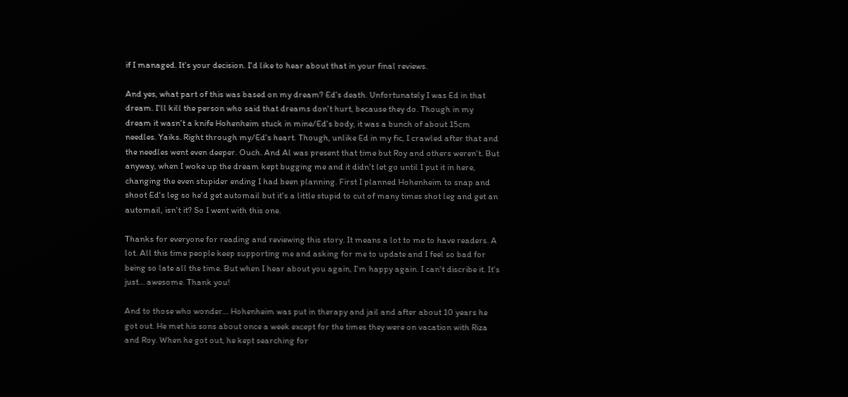if I managed. It's your decision. I'd like to hear about that in your final reviews.

And yes, what part of this was based on my dream? Ed's death. Unfortunately I was Ed in that dream. I'll kill the person who said that dreams don't hurt, because they do. Though in my dream it wasn't a knife Hohenheim stuck in mine/Ed's body, it was a bunch of about 15cm needles. Yaiks. Right through my/Ed's heart. Though, unlike Ed in my fic, I crawled after that and the needles went even deeper. Ouch. And Al was present that time but Roy and others weren't. But anyway, when I woke up the dream kept bugging me and it didn't let go until I put it in here, changing the even stupider ending I had been planning. First I planned Hohenheim to snap and shoot Ed's leg so he'd get automail but it's a little stupid to cut of many times shot leg and get an automail, isn't it? So I went with this one.

Thanks for everyone for reading and reviewing this story. It means a lot to me to have readers. A lot. All this time people keep supporting me and asking for me to update and I feel so bad for being so late all the time. But when I hear about you again, I'm happy again. I can't discribe it. It's just... awesome. Thank you!

And to those who wonder... Hohenheim was put in therapy and jail and after about 10 years he got out. He met his sons about once a week except for the times they were on vacation with Riza and Roy. When he got out, he kept searching for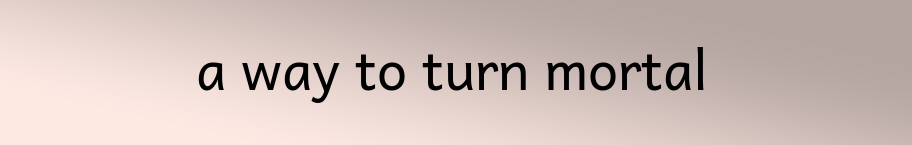a way to turn mortal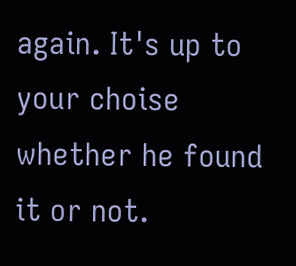again. It's up to your choise whether he found it or not.